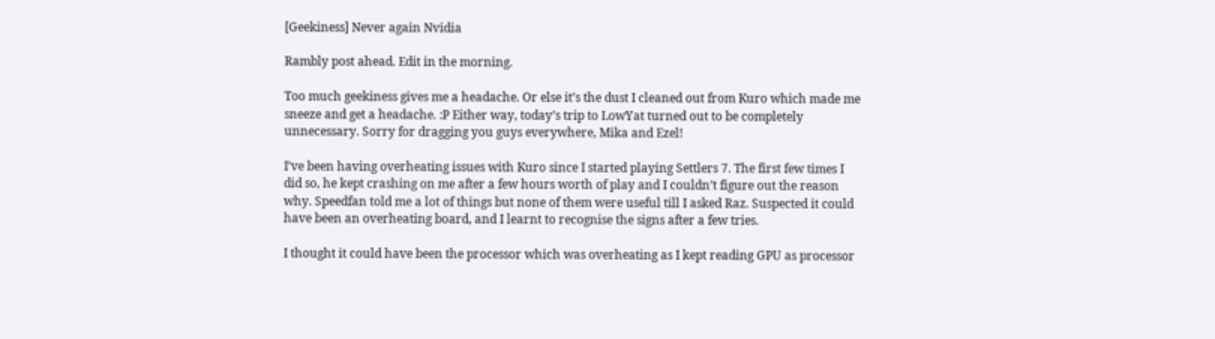[Geekiness] Never again Nvidia

Rambly post ahead. Edit in the morning.

Too much geekiness gives me a headache. Or else it’s the dust I cleaned out from Kuro which made me sneeze and get a headache. :P Either way, today’s trip to LowYat turned out to be completely unnecessary. Sorry for dragging you guys everywhere, Mika and Ezel!

I’ve been having overheating issues with Kuro since I started playing Settlers 7. The first few times I did so, he kept crashing on me after a few hours worth of play and I couldn’t figure out the reason why. Speedfan told me a lot of things but none of them were useful till I asked Raz. Suspected it could have been an overheating board, and I learnt to recognise the signs after a few tries.

I thought it could have been the processor which was overheating as I kept reading GPU as processor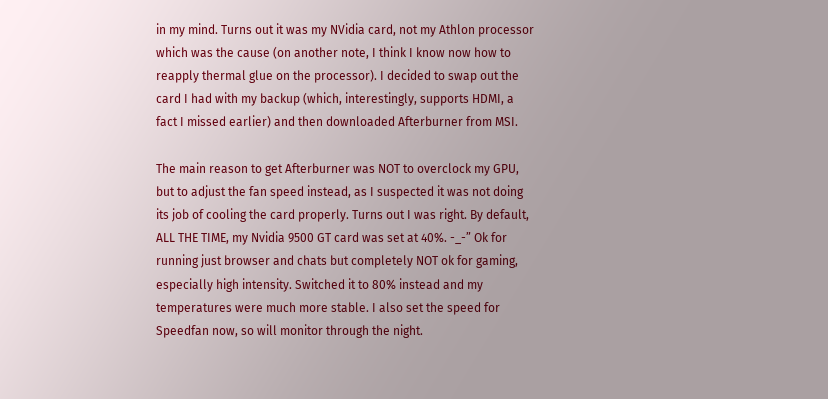in my mind. Turns out it was my NVidia card, not my Athlon processor which was the cause (on another note, I think I know now how to reapply thermal glue on the processor). I decided to swap out the card I had with my backup (which, interestingly, supports HDMI, a fact I missed earlier) and then downloaded Afterburner from MSI.

The main reason to get Afterburner was NOT to overclock my GPU, but to adjust the fan speed instead, as I suspected it was not doing its job of cooling the card properly. Turns out I was right. By default, ALL THE TIME, my Nvidia 9500 GT card was set at 40%. -_-” Ok for running just browser and chats but completely NOT ok for gaming, especially high intensity. Switched it to 80% instead and my temperatures were much more stable. I also set the speed for Speedfan now, so will monitor through the night.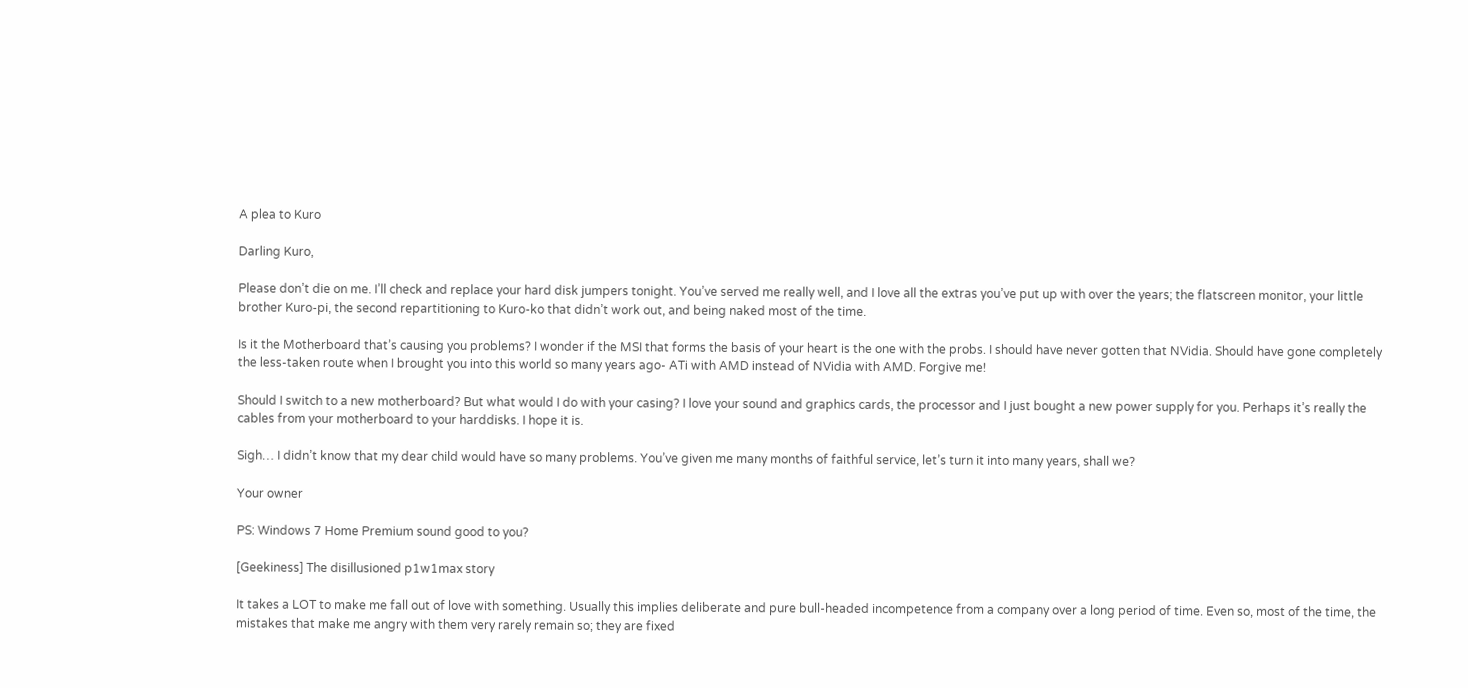A plea to Kuro

Darling Kuro,

Please don’t die on me. I’ll check and replace your hard disk jumpers tonight. You’ve served me really well, and I love all the extras you’ve put up with over the years; the flatscreen monitor, your little brother Kuro-pi, the second repartitioning to Kuro-ko that didn’t work out, and being naked most of the time.

Is it the Motherboard that’s causing you problems? I wonder if the MSI that forms the basis of your heart is the one with the probs. I should have never gotten that NVidia. Should have gone completely the less-taken route when I brought you into this world so many years ago- ATi with AMD instead of NVidia with AMD. Forgive me!

Should I switch to a new motherboard? But what would I do with your casing? I love your sound and graphics cards, the processor and I just bought a new power supply for you. Perhaps it’s really the cables from your motherboard to your harddisks. I hope it is.

Sigh… I didn’t know that my dear child would have so many problems. You’ve given me many months of faithful service, let’s turn it into many years, shall we?

Your owner

PS: Windows 7 Home Premium sound good to you?

[Geekiness] The disillusioned p1w1max story

It takes a LOT to make me fall out of love with something. Usually this implies deliberate and pure bull-headed incompetence from a company over a long period of time. Even so, most of the time, the mistakes that make me angry with them very rarely remain so; they are fixed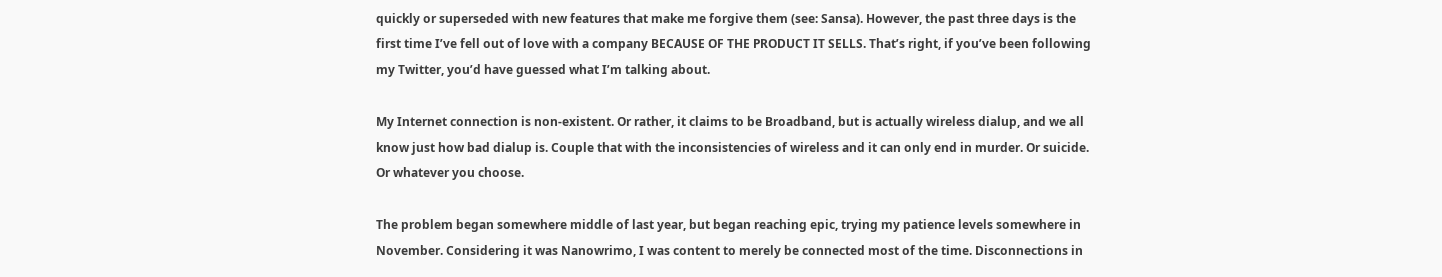quickly or superseded with new features that make me forgive them (see: Sansa). However, the past three days is the first time I’ve fell out of love with a company BECAUSE OF THE PRODUCT IT SELLS. That’s right, if you’ve been following my Twitter, you’d have guessed what I’m talking about.

My Internet connection is non-existent. Or rather, it claims to be Broadband, but is actually wireless dialup, and we all know just how bad dialup is. Couple that with the inconsistencies of wireless and it can only end in murder. Or suicide. Or whatever you choose.

The problem began somewhere middle of last year, but began reaching epic, trying my patience levels somewhere in November. Considering it was Nanowrimo, I was content to merely be connected most of the time. Disconnections in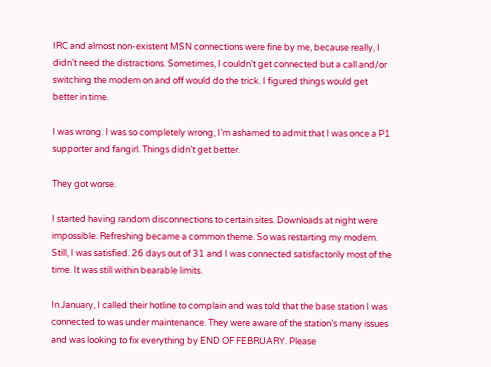IRC and almost non-existent MSN connections were fine by me, because really, I didn’t need the distractions. Sometimes, I couldn’t get connected but a call and/or switching the modem on and off would do the trick. I figured things would get better in time.

I was wrong. I was so completely wrong, I’m ashamed to admit that I was once a P1 supporter and fangirl. Things didn’t get better.

They got worse.

I started having random disconnections to certain sites. Downloads at night were impossible. Refreshing became a common theme. So was restarting my modem. Still, I was satisfied. 26 days out of 31 and I was connected satisfactorily most of the time. It was still within bearable limits.

In January, I called their hotline to complain and was told that the base station I was connected to was under maintenance. They were aware of the station’s many issues and was looking to fix everything by END OF FEBRUARY. Please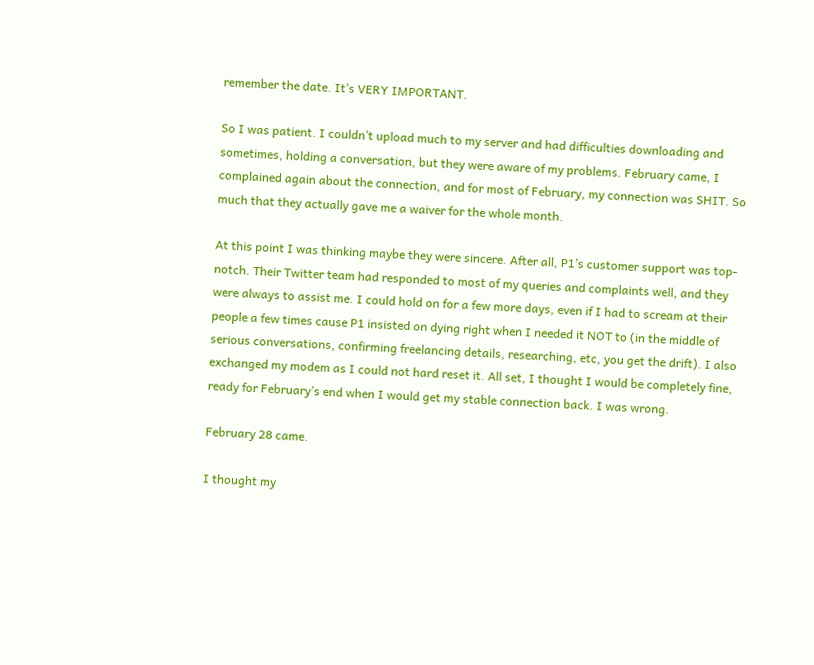remember the date. It’s VERY IMPORTANT.

So I was patient. I couldn’t upload much to my server and had difficulties downloading and sometimes, holding a conversation, but they were aware of my problems. February came, I complained again about the connection, and for most of February, my connection was SHIT. So much that they actually gave me a waiver for the whole month.

At this point I was thinking maybe they were sincere. After all, P1’s customer support was top-notch. Their Twitter team had responded to most of my queries and complaints well, and they were always to assist me. I could hold on for a few more days, even if I had to scream at their people a few times cause P1 insisted on dying right when I needed it NOT to (in the middle of serious conversations, confirming freelancing details, researching, etc, you get the drift). I also exchanged my modem as I could not hard reset it. All set, I thought I would be completely fine, ready for February’s end when I would get my stable connection back. I was wrong.

February 28 came.

I thought my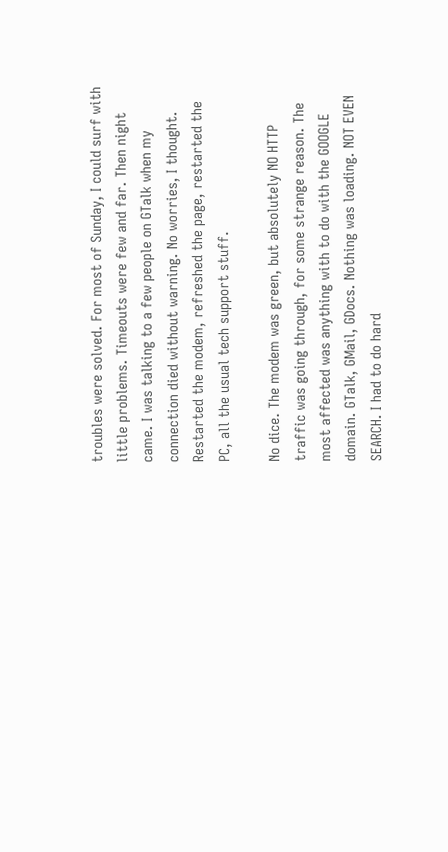troubles were solved. For most of Sunday, I could surf with little problems. Timeouts were few and far. Then night came. I was talking to a few people on GTalk when my connection died without warning. No worries, I thought. Restarted the modem, refreshed the page, restarted the PC, all the usual tech support stuff.

No dice. The modem was green, but absolutely NO HTTP traffic was going through, for some strange reason. The most affected was anything with to do with the GOOGLE domain. GTalk, GMail, GDocs. Nothing was loading. NOT EVEN SEARCH. I had to do hard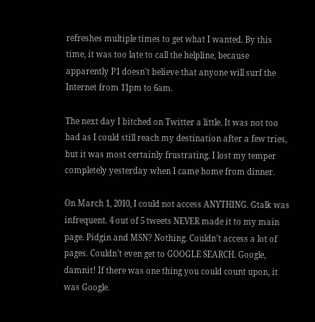refreshes multiple times to get what I wanted. By this time, it was too late to call the helpline, because apparently P1 doesn’t believe that anyone will surf the Internet from 11pm to 6am.

The next day I bitched on Twitter a little. It was not too bad as I could still reach my destination after a few tries, but it was most certainly frustrating. I lost my temper completely yesterday when I came home from dinner.

On March 1, 2010, I could not access ANYTHING. Gtalk was infrequent. 4 out of 5 tweets NEVER made it to my main page. Pidgin and MSN? Nothing. Couldn’t access a lot of pages. Couldn’t even get to GOOGLE SEARCH. Google, damnit! If there was one thing you could count upon, it was Google.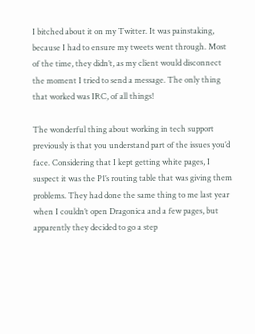I bitched about it on my Twitter. It was painstaking, because I had to ensure my tweets went through. Most of the time, they didn’t, as my client would disconnect the moment I tried to send a message. The only thing that worked was IRC, of all things!

The wonderful thing about working in tech support previously is that you understand part of the issues you’d face. Considering that I kept getting white pages, I suspect it was the P1’s routing table that was giving them problems. They had done the same thing to me last year when I couldn’t open Dragonica and a few pages, but apparently they decided to go a step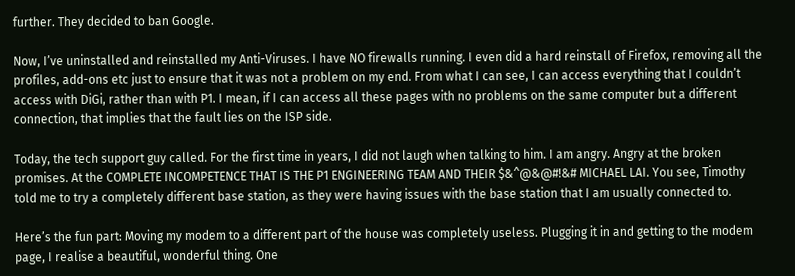further. They decided to ban Google.

Now, I’ve uninstalled and reinstalled my Anti-Viruses. I have NO firewalls running. I even did a hard reinstall of Firefox, removing all the profiles, add-ons etc just to ensure that it was not a problem on my end. From what I can see, I can access everything that I couldn’t access with DiGi, rather than with P1. I mean, if I can access all these pages with no problems on the same computer but a different connection, that implies that the fault lies on the ISP side.

Today, the tech support guy called. For the first time in years, I did not laugh when talking to him. I am angry. Angry at the broken promises. At the COMPLETE INCOMPETENCE THAT IS THE P1 ENGINEERING TEAM AND THEIR $&^@&@#!&# MICHAEL LAI. You see, Timothy told me to try a completely different base station, as they were having issues with the base station that I am usually connected to.

Here’s the fun part: Moving my modem to a different part of the house was completely useless. Plugging it in and getting to the modem page, I realise a beautiful, wonderful thing. One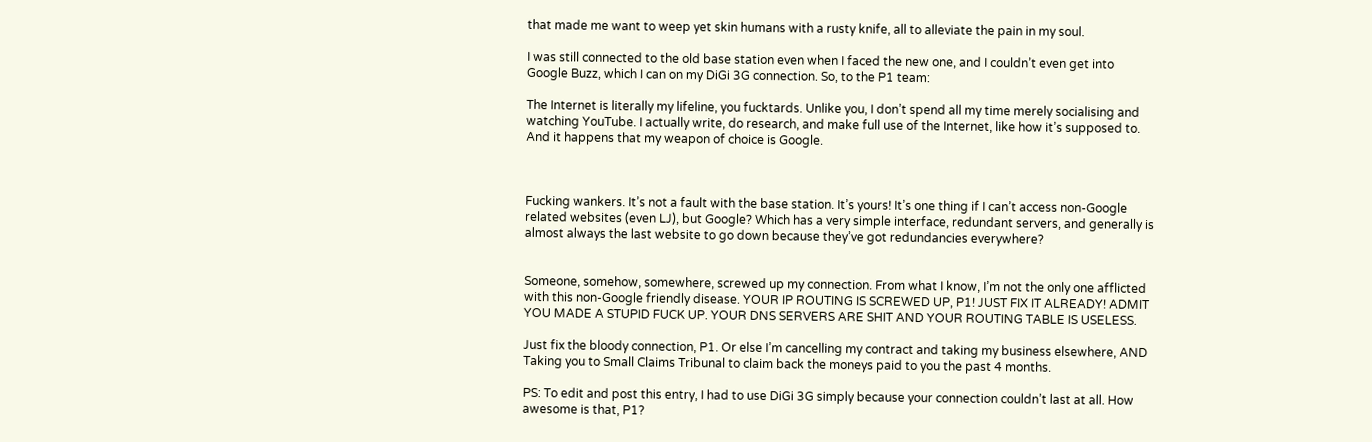that made me want to weep yet skin humans with a rusty knife, all to alleviate the pain in my soul.

I was still connected to the old base station even when I faced the new one, and I couldn’t even get into Google Buzz, which I can on my DiGi 3G connection. So, to the P1 team:

The Internet is literally my lifeline, you fucktards. Unlike you, I don’t spend all my time merely socialising and watching YouTube. I actually write, do research, and make full use of the Internet, like how it’s supposed to. And it happens that my weapon of choice is Google.



Fucking wankers. It’s not a fault with the base station. It’s yours! It’s one thing if I can’t access non-Google related websites (even LJ), but Google? Which has a very simple interface, redundant servers, and generally is almost always the last website to go down because they’ve got redundancies everywhere?


Someone, somehow, somewhere, screwed up my connection. From what I know, I’m not the only one afflicted with this non-Google friendly disease. YOUR IP ROUTING IS SCREWED UP, P1! JUST FIX IT ALREADY! ADMIT YOU MADE A STUPID FUCK UP. YOUR DNS SERVERS ARE SHIT AND YOUR ROUTING TABLE IS USELESS.

Just fix the bloody connection, P1. Or else I’m cancelling my contract and taking my business elsewhere, AND Taking you to Small Claims Tribunal to claim back the moneys paid to you the past 4 months.

PS: To edit and post this entry, I had to use DiGi 3G simply because your connection couldn’t last at all. How awesome is that, P1?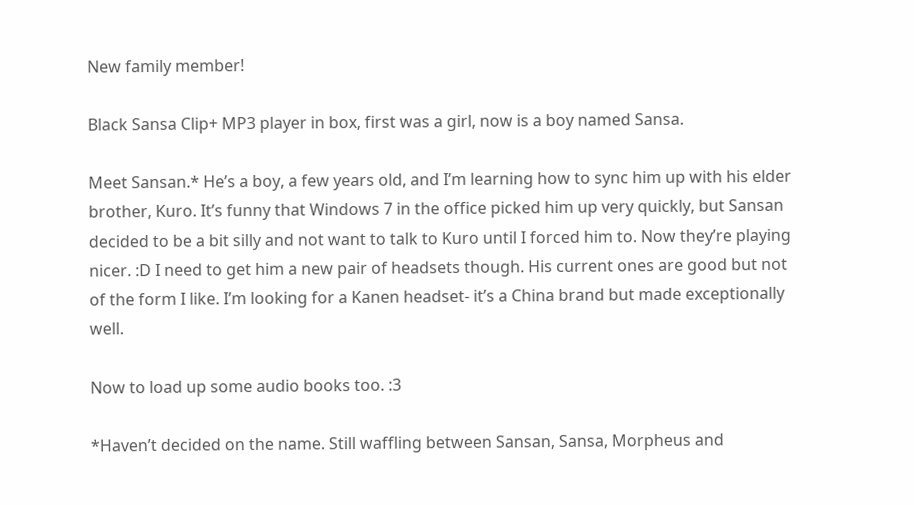New family member!

Black Sansa Clip+ MP3 player in box, first was a girl, now is a boy named Sansa.

Meet Sansan.* He’s a boy, a few years old, and I’m learning how to sync him up with his elder brother, Kuro. It’s funny that Windows 7 in the office picked him up very quickly, but Sansan decided to be a bit silly and not want to talk to Kuro until I forced him to. Now they’re playing nicer. :D I need to get him a new pair of headsets though. His current ones are good but not of the form I like. I’m looking for a Kanen headset- it’s a China brand but made exceptionally well.

Now to load up some audio books too. :3

*Haven’t decided on the name. Still waffling between Sansan, Sansa, Morpheus and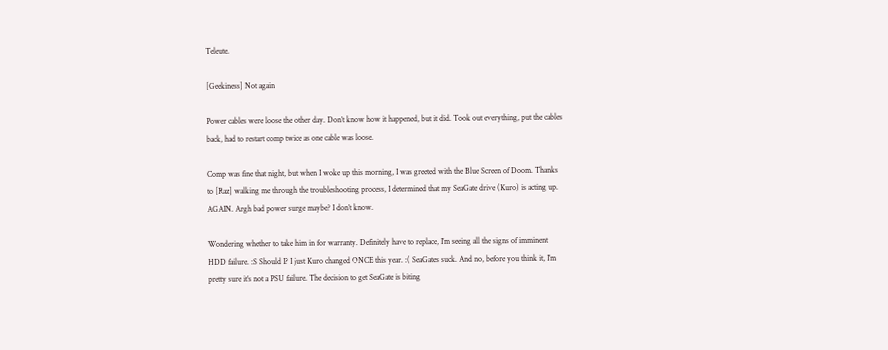Teleute.

[Geekiness] Not again

Power cables were loose the other day. Don’t know how it happened, but it did. Took out everything, put the cables back, had to restart comp twice as one cable was loose.

Comp was fine that night, but when I woke up this morning, I was greeted with the Blue Screen of Doom. Thanks to [Raz] walking me through the troubleshooting process, I determined that my SeaGate drive (Kuro) is acting up. AGAIN. Argh bad power surge maybe? I don’t know.

Wondering whether to take him in for warranty. Definitely have to replace, I’m seeing all the signs of imminent HDD failure. :S Should I? I just Kuro changed ONCE this year. :( SeaGates suck. And no, before you think it, I’m pretty sure it’s not a PSU failure. The decision to get SeaGate is biting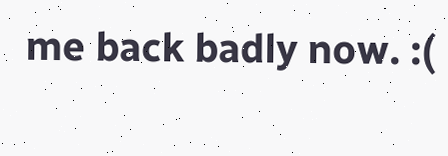me back badly now. :(